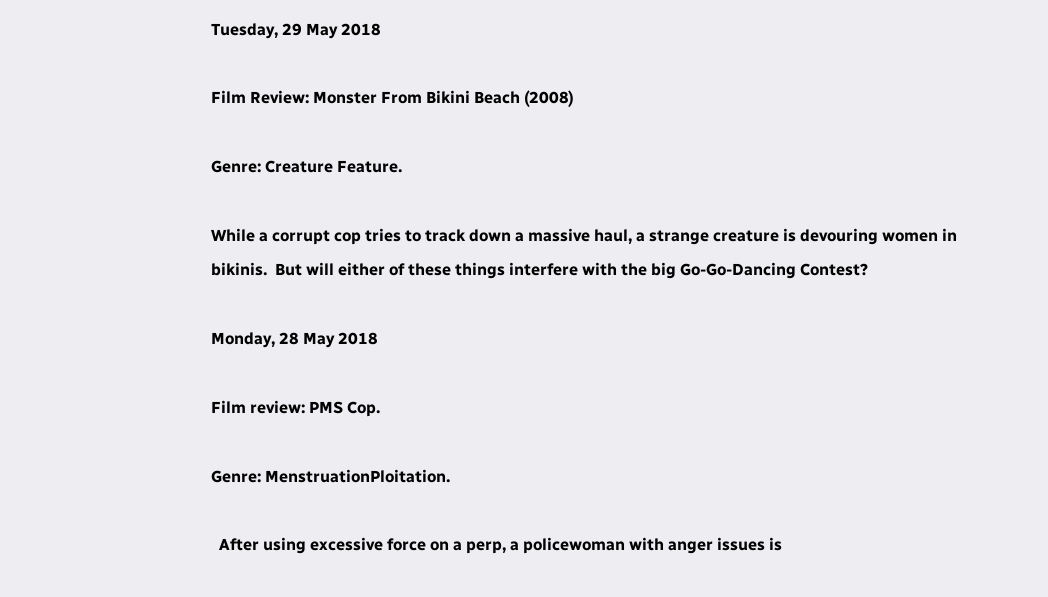Tuesday, 29 May 2018

Film Review: Monster From Bikini Beach (2008)

Genre: Creature Feature.

While a corrupt cop tries to track down a massive haul, a strange creature is devouring women in bikinis.  But will either of these things interfere with the big Go-Go-Dancing Contest?

Monday, 28 May 2018

Film review: PMS Cop.

Genre: MenstruationPloitation.

  After using excessive force on a perp, a policewoman with anger issues is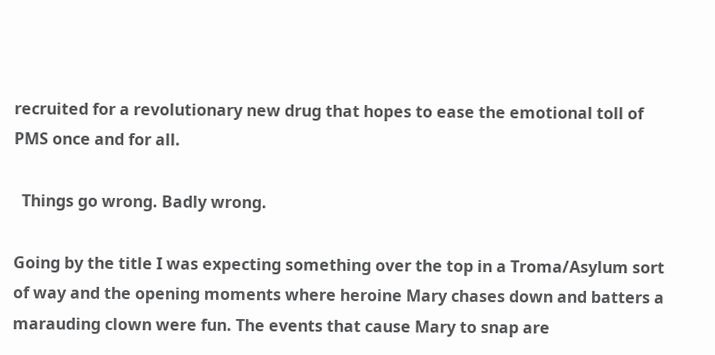recruited for a revolutionary new drug that hopes to ease the emotional toll of PMS once and for all.

  Things go wrong. Badly wrong.

Going by the title I was expecting something over the top in a Troma/Asylum sort of way and the opening moments where heroine Mary chases down and batters a marauding clown were fun. The events that cause Mary to snap are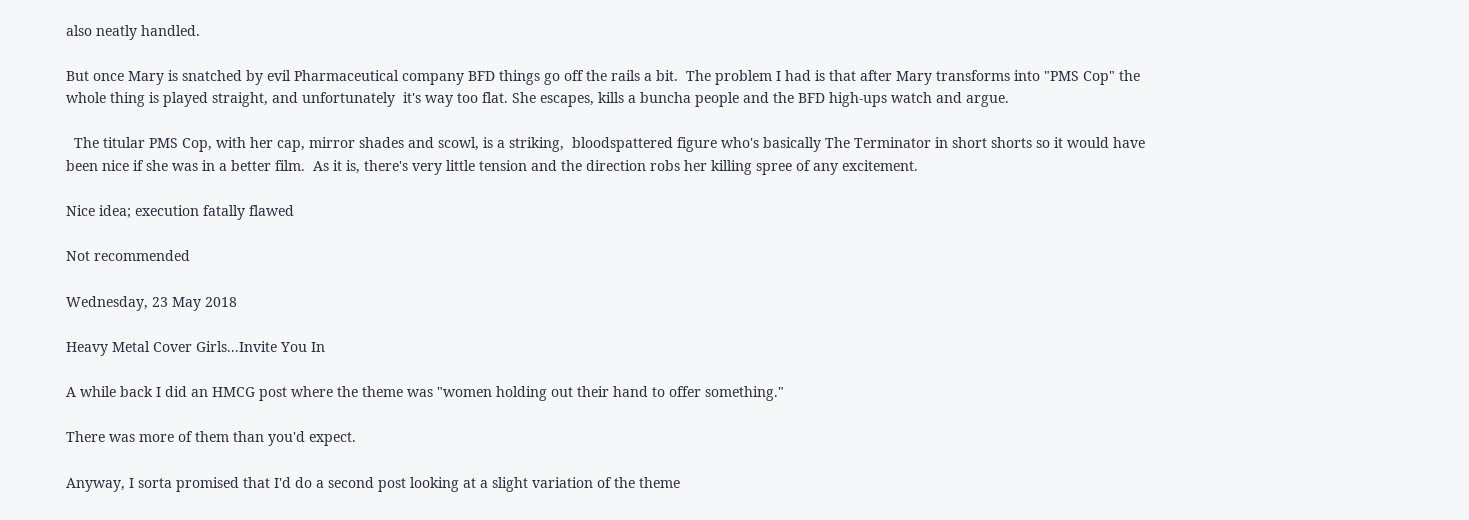also neatly handled.

But once Mary is snatched by evil Pharmaceutical company BFD things go off the rails a bit.  The problem I had is that after Mary transforms into "PMS Cop" the whole thing is played straight, and unfortunately  it's way too flat. She escapes, kills a buncha people and the BFD high-ups watch and argue.

  The titular PMS Cop, with her cap, mirror shades and scowl, is a striking,  bloodspattered figure who's basically The Terminator in short shorts so it would have been nice if she was in a better film.  As it is, there's very little tension and the direction robs her killing spree of any excitement.

Nice idea; execution fatally flawed

Not recommended

Wednesday, 23 May 2018

Heavy Metal Cover Girls...Invite You In

A while back I did an HMCG post where the theme was "women holding out their hand to offer something."

There was more of them than you'd expect.

Anyway, I sorta promised that I'd do a second post looking at a slight variation of the theme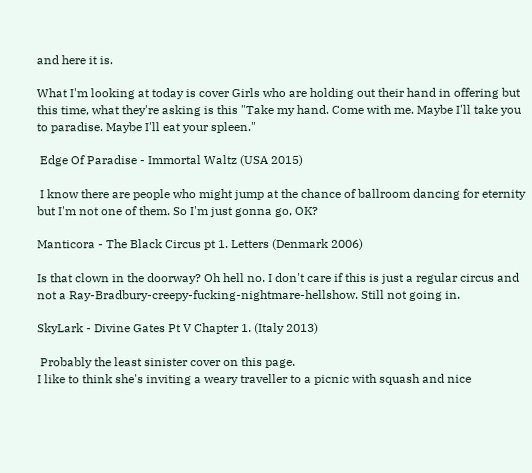and here it is.

What I'm looking at today is cover Girls who are holding out their hand in offering but this time, what they're asking is this "Take my hand. Come with me. Maybe I'll take you to paradise. Maybe I'll eat your spleen."

 Edge Of Paradise - Immortal Waltz (USA 2015)

 I know there are people who might jump at the chance of ballroom dancing for eternity but I'm not one of them. So I'm just gonna go, OK?

Manticora - The Black Circus pt 1. Letters (Denmark 2006)

Is that clown in the doorway? Oh hell no. I don't care if this is just a regular circus and not a Ray-Bradbury-creepy-fucking-nightmare-hellshow. Still not going in.

SkyLark - Divine Gates Pt V Chapter 1. (Italy 2013)

 Probably the least sinister cover on this page.
I like to think she's inviting a weary traveller to a picnic with squash and nice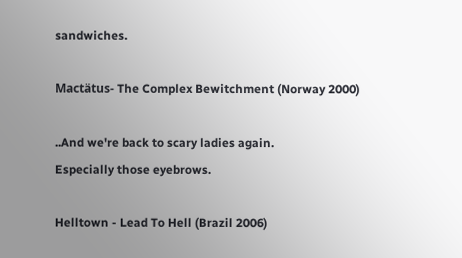sandwiches.

Mactätus- The Complex Bewitchment (Norway 2000)

..And we're back to scary ladies again.
Especially those eyebrows.

Helltown - Lead To Hell (Brazil 2006)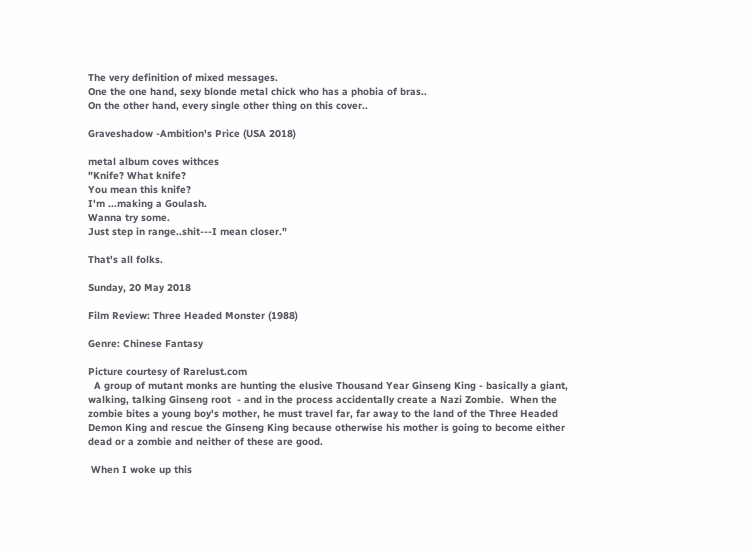The very definition of mixed messages.
One the one hand, sexy blonde metal chick who has a phobia of bras..
On the other hand, every single other thing on this cover..

Graveshadow -Ambition's Price (USA 2018)

metal album coves withces
"Knife? What knife?
You mean this knife?
I'm ...making a Goulash.
Wanna try some.
Just step in range..shit---I mean closer."

That's all folks.

Sunday, 20 May 2018

Film Review: Three Headed Monster (1988)

Genre: Chinese Fantasy

Picture courtesy of Rarelust.com
  A group of mutant monks are hunting the elusive Thousand Year Ginseng King - basically a giant, walking, talking Ginseng root  - and in the process accidentally create a Nazi Zombie.  When the zombie bites a young boy's mother, he must travel far, far away to the land of the Three Headed Demon King and rescue the Ginseng King because otherwise his mother is going to become either dead or a zombie and neither of these are good.

 When I woke up this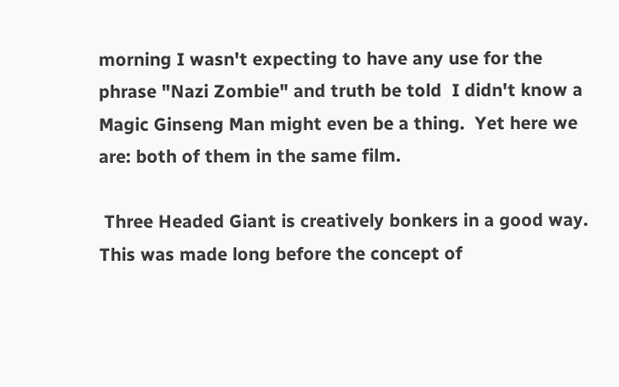morning I wasn't expecting to have any use for the phrase "Nazi Zombie" and truth be told  I didn't know a Magic Ginseng Man might even be a thing.  Yet here we are: both of them in the same film.

 Three Headed Giant is creatively bonkers in a good way.   This was made long before the concept of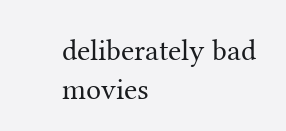deliberately bad movies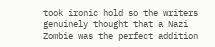took ironic hold so the writers genuinely thought that a Nazi Zombie was the perfect addition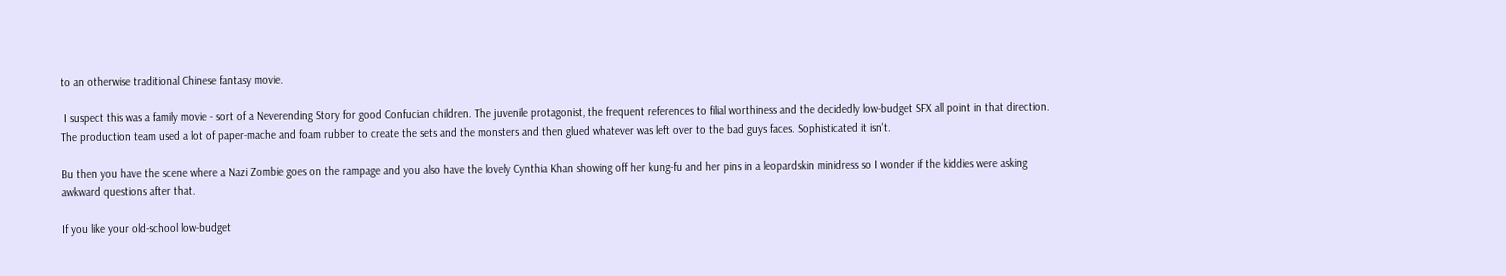to an otherwise traditional Chinese fantasy movie.

 I suspect this was a family movie - sort of a Neverending Story for good Confucian children. The juvenile protagonist, the frequent references to filial worthiness and the decidedly low-budget SFX all point in that direction.  The production team used a lot of paper-mache and foam rubber to create the sets and the monsters and then glued whatever was left over to the bad guys faces. Sophisticated it isn't.

Bu then you have the scene where a Nazi Zombie goes on the rampage and you also have the lovely Cynthia Khan showing off her kung-fu and her pins in a leopardskin minidress so I wonder if the kiddies were asking awkward questions after that.

If you like your old-school low-budget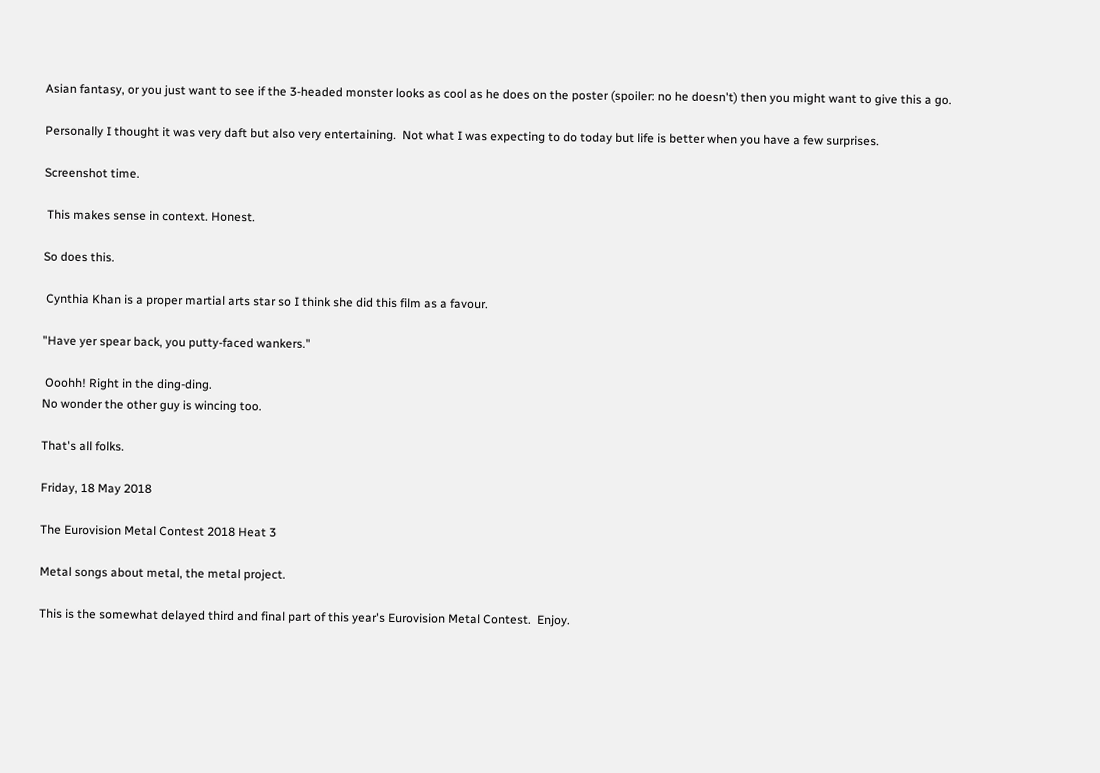Asian fantasy, or you just want to see if the 3-headed monster looks as cool as he does on the poster (spoiler: no he doesn't) then you might want to give this a go.

Personally I thought it was very daft but also very entertaining.  Not what I was expecting to do today but life is better when you have a few surprises.

Screenshot time.

 This makes sense in context. Honest.

So does this.

 Cynthia Khan is a proper martial arts star so I think she did this film as a favour.

"Have yer spear back, you putty-faced wankers."

 Ooohh! Right in the ding-ding.
No wonder the other guy is wincing too.

That's all folks.

Friday, 18 May 2018

The Eurovision Metal Contest 2018 Heat 3

Metal songs about metal, the metal project.

This is the somewhat delayed third and final part of this year's Eurovision Metal Contest.  Enjoy.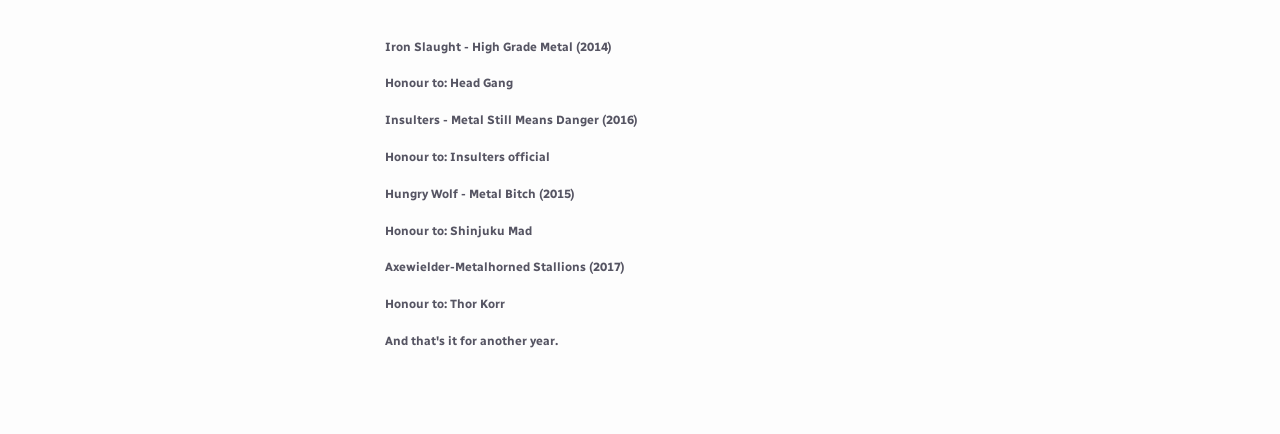Iron Slaught - High Grade Metal (2014)

Honour to: Head Gang

Insulters - Metal Still Means Danger (2016)

Honour to: Insulters official

Hungry Wolf - Metal Bitch (2015)

Honour to: Shinjuku Mad

Axewielder-Metalhorned Stallions (2017)

Honour to: Thor Korr

And that's it for another year.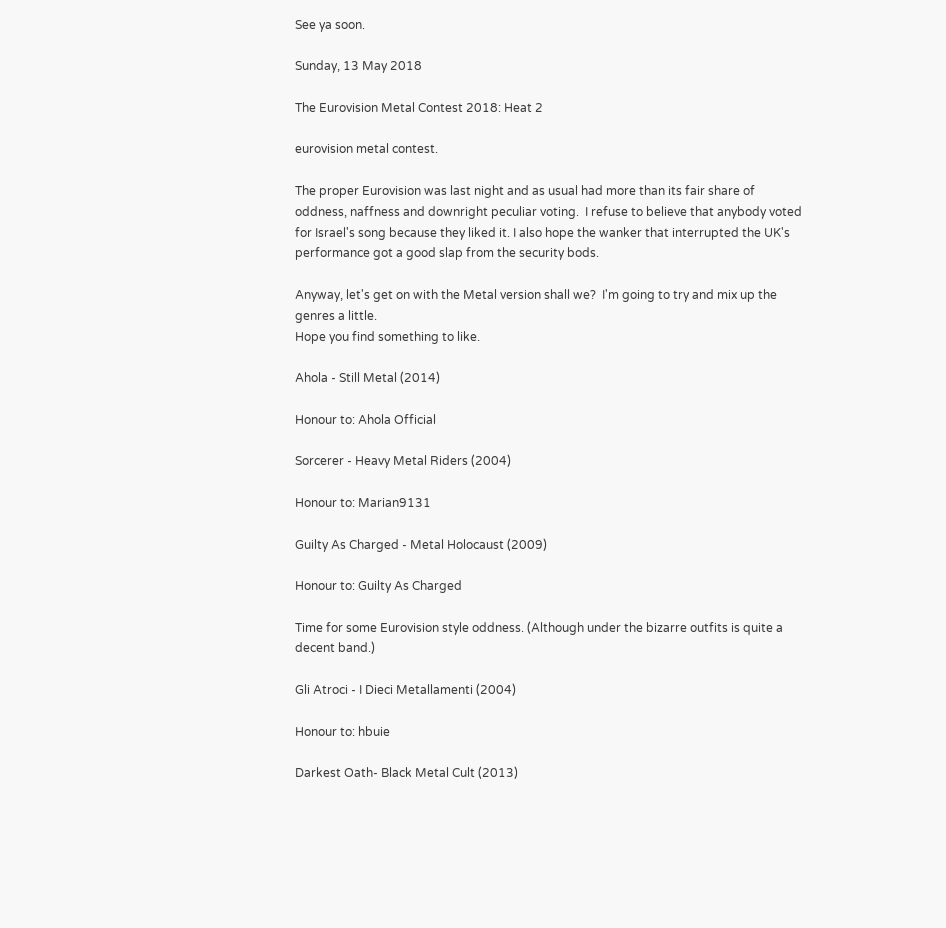See ya soon.

Sunday, 13 May 2018

The Eurovision Metal Contest 2018: Heat 2

eurovision metal contest.

The proper Eurovision was last night and as usual had more than its fair share of oddness, naffness and downright peculiar voting.  I refuse to believe that anybody voted for Israel's song because they liked it. I also hope the wanker that interrupted the UK's performance got a good slap from the security bods.

Anyway, let's get on with the Metal version shall we?  I'm going to try and mix up the genres a little.
Hope you find something to like.

Ahola - Still Metal (2014)

Honour to: Ahola Official

Sorcerer - Heavy Metal Riders (2004)

Honour to: Marian9131

Guilty As Charged - Metal Holocaust (2009)

Honour to: Guilty As Charged

Time for some Eurovision style oddness. (Although under the bizarre outfits is quite a decent band.)

Gli Atroci - I Dieci Metallamenti (2004)

Honour to: hbuie

Darkest Oath- Black Metal Cult (2013)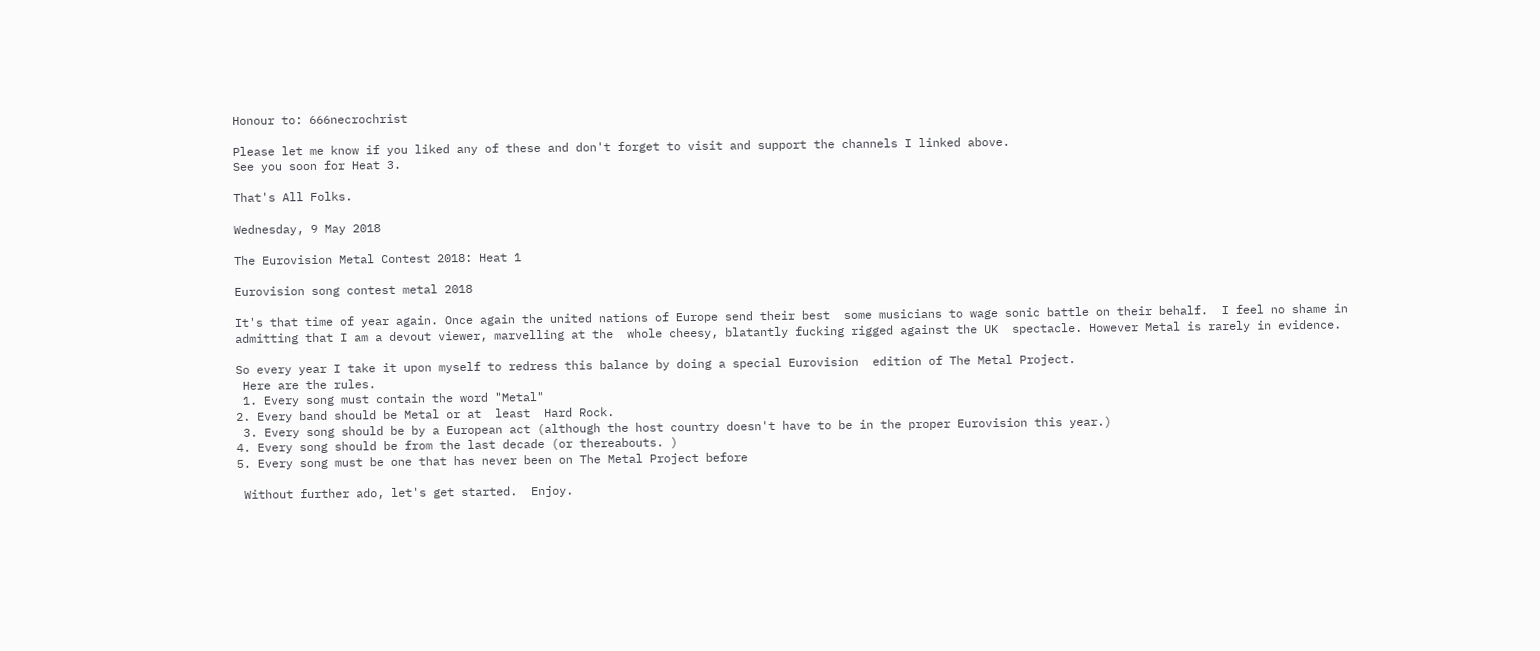Honour to: 666necrochrist

Please let me know if you liked any of these and don't forget to visit and support the channels I linked above.
See you soon for Heat 3.

That's All Folks.

Wednesday, 9 May 2018

The Eurovision Metal Contest 2018: Heat 1

Eurovision song contest metal 2018

It's that time of year again. Once again the united nations of Europe send their best  some musicians to wage sonic battle on their behalf.  I feel no shame in admitting that I am a devout viewer, marvelling at the  whole cheesy, blatantly fucking rigged against the UK  spectacle. However Metal is rarely in evidence.

So every year I take it upon myself to redress this balance by doing a special Eurovision  edition of The Metal Project.
 Here are the rules.
 1. Every song must contain the word "Metal"
2. Every band should be Metal or at  least  Hard Rock.
 3. Every song should be by a European act (although the host country doesn't have to be in the proper Eurovision this year.)
4. Every song should be from the last decade (or thereabouts. )
5. Every song must be one that has never been on The Metal Project before

 Without further ado, let's get started.  Enjoy.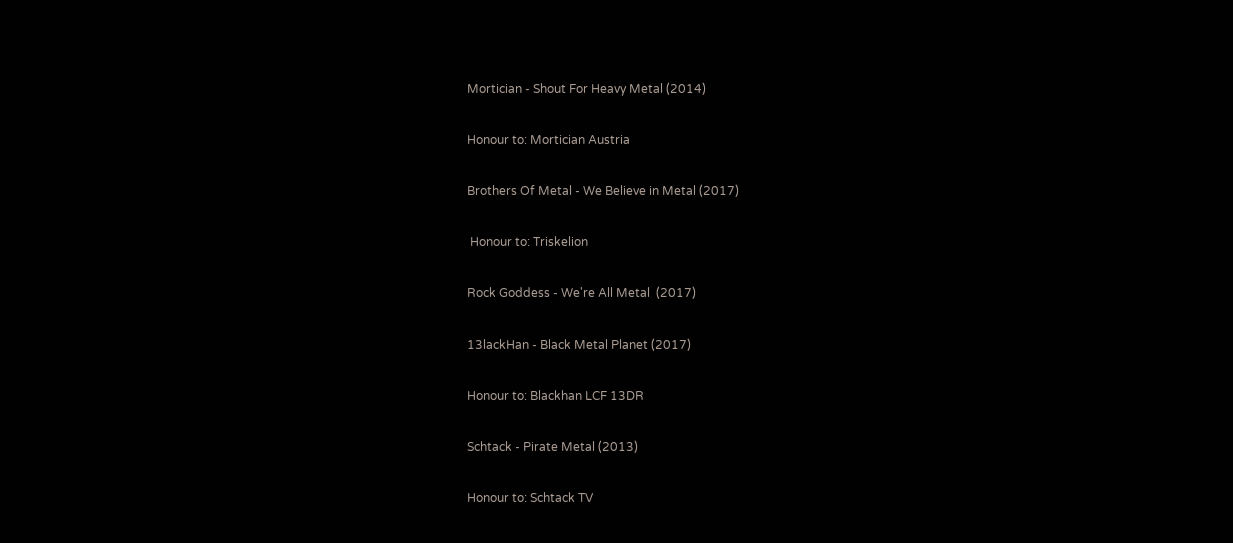Mortician - Shout For Heavy Metal (2014)

Honour to: Mortician Austria

Brothers Of Metal - We Believe in Metal (2017)

 Honour to: Triskelion

Rock Goddess - We're All Metal  (2017)

13lackHan - Black Metal Planet (2017)

Honour to: Blackhan LCF 13DR

Schtack - Pirate Metal (2013)

Honour to: Schtack TV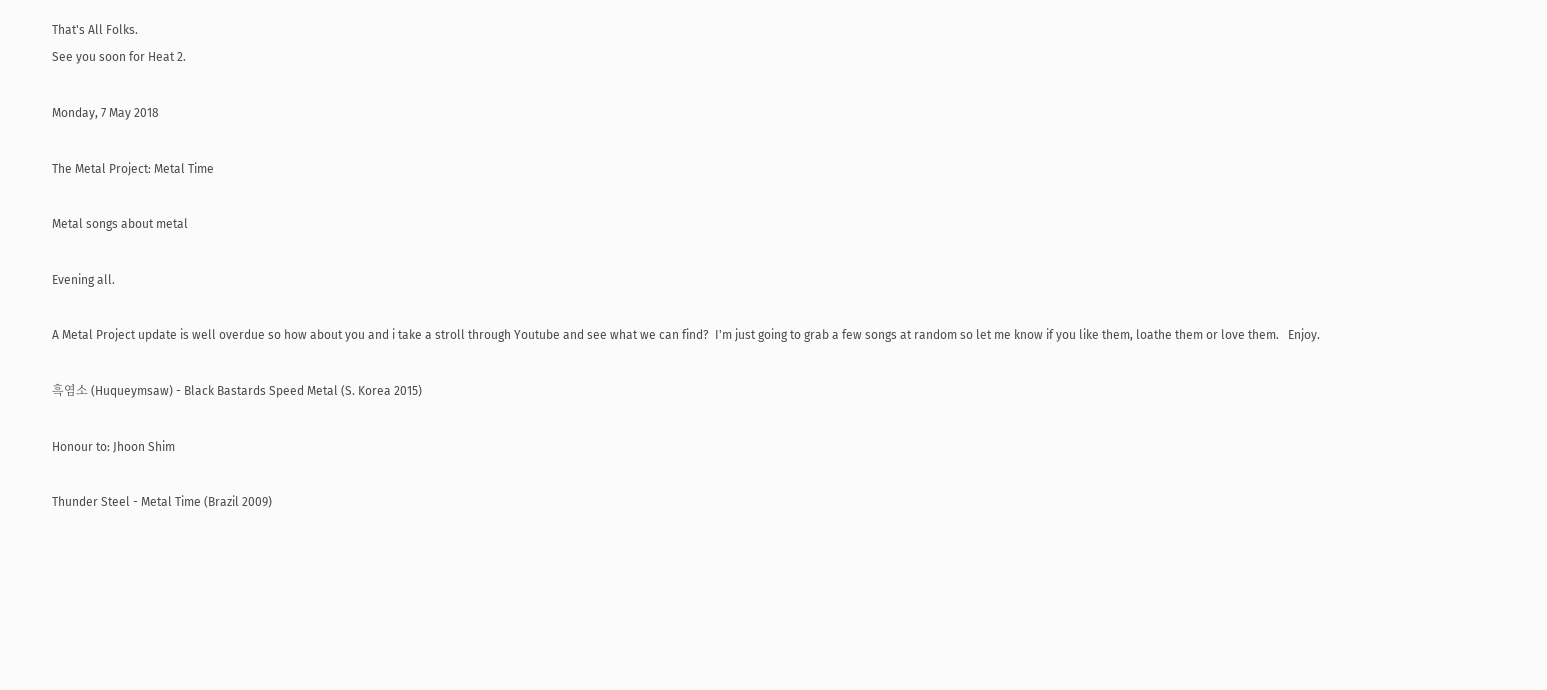That's All Folks.
See you soon for Heat 2.

Monday, 7 May 2018

The Metal Project: Metal Time

Metal songs about metal

Evening all.

A Metal Project update is well overdue so how about you and i take a stroll through Youtube and see what we can find?  I'm just going to grab a few songs at random so let me know if you like them, loathe them or love them.   Enjoy.

흑염소 (Huqueymsaw) - Black Bastards Speed Metal (S. Korea 2015)

Honour to: Jhoon Shim

Thunder Steel - Metal Time (Brazil 2009)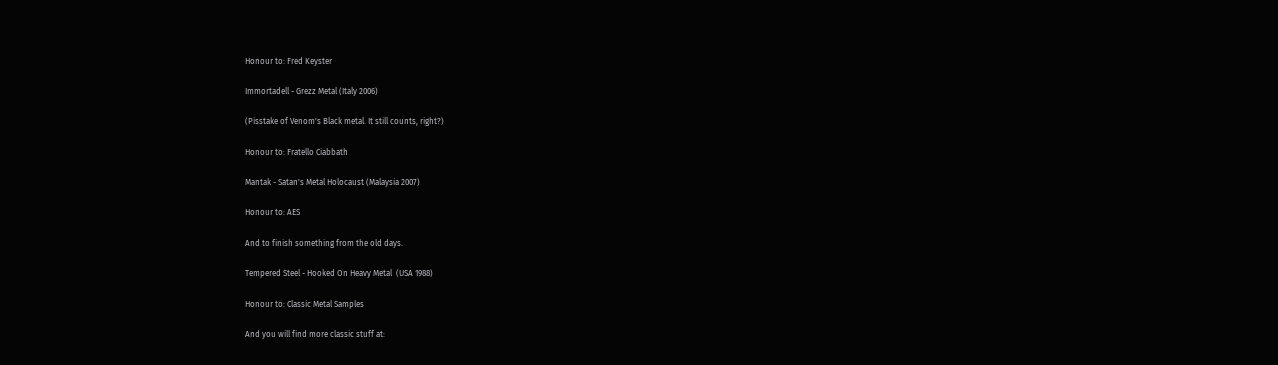Honour to: Fred Keyster

Immortadell - Grezz Metal (Italy 2006)

(Pisstake of Venom's Black metal. It still counts, right?)

Honour to: Fratello Ciabbath

Mantak - Satan's Metal Holocaust (Malaysia 2007)

Honour to: AES

And to finish something from the old days.

Tempered Steel - Hooked On Heavy Metal  (USA 1988)

Honour to: Classic Metal Samples

And you will find more classic stuff at: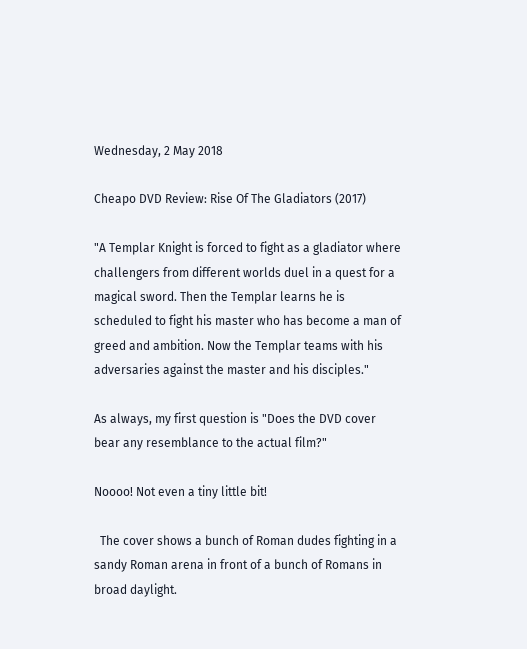Wednesday, 2 May 2018

Cheapo DVD Review: Rise Of The Gladiators (2017)

"A Templar Knight is forced to fight as a gladiator where challengers from different worlds duel in a quest for a magical sword. Then the Templar learns he is scheduled to fight his master who has become a man of greed and ambition. Now the Templar teams with his adversaries against the master and his disciples."

As always, my first question is "Does the DVD cover bear any resemblance to the actual film?"

Noooo! Not even a tiny little bit!

  The cover shows a bunch of Roman dudes fighting in a sandy Roman arena in front of a bunch of Romans in broad daylight.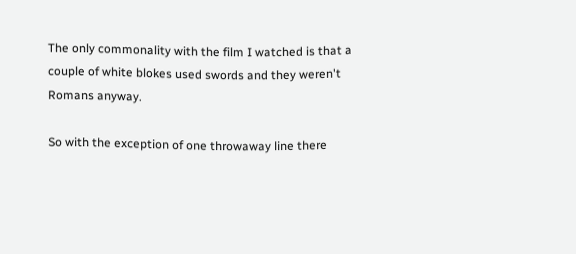The only commonality with the film I watched is that a couple of white blokes used swords and they weren't Romans anyway.

So with the exception of one throwaway line there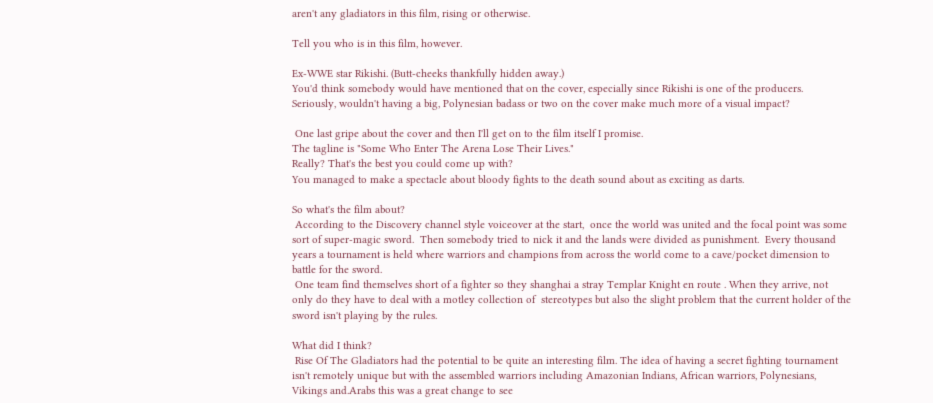aren't any gladiators in this film, rising or otherwise.

Tell you who is in this film, however.

Ex-WWE star Rikishi. (Butt-cheeks thankfully hidden away.)
You'd think somebody would have mentioned that on the cover, especially since Rikishi is one of the producers.  Seriously, wouldn't having a big, Polynesian badass or two on the cover make much more of a visual impact?

 One last gripe about the cover and then I'll get on to the film itself I promise.
The tagline is "Some Who Enter The Arena Lose Their Lives."
Really? That's the best you could come up with?
You managed to make a spectacle about bloody fights to the death sound about as exciting as darts.

So what's the film about?
 According to the Discovery channel style voiceover at the start,  once the world was united and the focal point was some sort of super-magic sword.  Then somebody tried to nick it and the lands were divided as punishment.  Every thousand years a tournament is held where warriors and champions from across the world come to a cave/pocket dimension to battle for the sword.
 One team find themselves short of a fighter so they shanghai a stray Templar Knight en route . When they arrive, not only do they have to deal with a motley collection of  stereotypes but also the slight problem that the current holder of the sword isn't playing by the rules.

What did I think?
 Rise Of The Gladiators had the potential to be quite an interesting film. The idea of having a secret fighting tournament isn't remotely unique but with the assembled warriors including Amazonian Indians, African warriors, Polynesians, Vikings and.Arabs this was a great change to see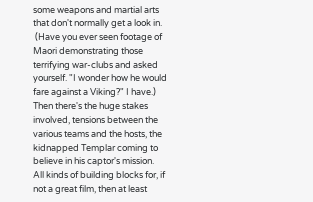some weapons and martial arts that don't normally get a look in.
 (Have you ever seen footage of Maori demonstrating those terrifying war-clubs and asked yourself. "I wonder how he would fare against a Viking?" I have.) Then there's the huge stakes involved, tensions between the various teams and the hosts, the kidnapped Templar coming to believe in his captor's mission.
All kinds of building blocks for, if not a great film, then at least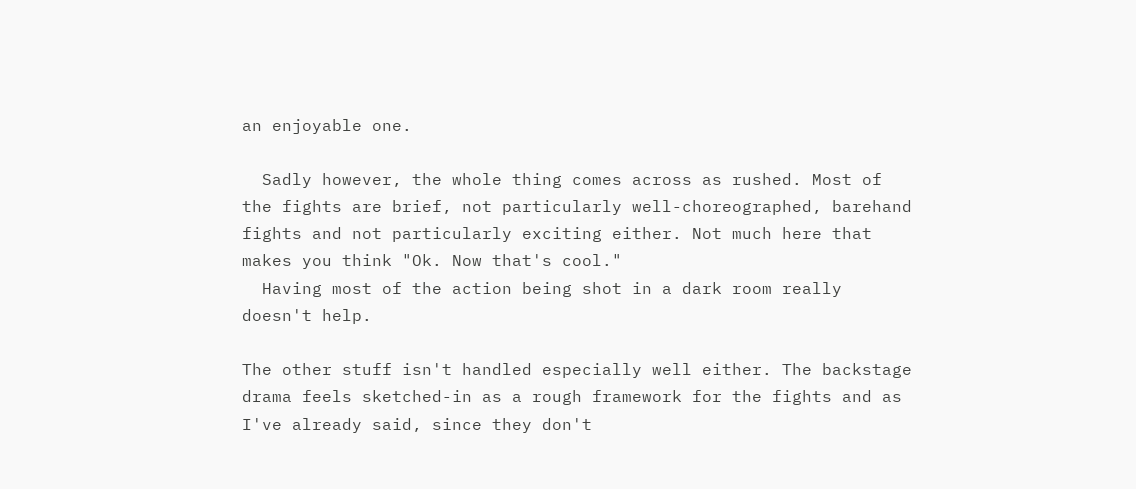an enjoyable one.

  Sadly however, the whole thing comes across as rushed. Most of the fights are brief, not particularly well-choreographed, barehand fights and not particularly exciting either. Not much here that makes you think "Ok. Now that's cool."
  Having most of the action being shot in a dark room really doesn't help.

The other stuff isn't handled especially well either. The backstage drama feels sketched-in as a rough framework for the fights and as I've already said, since they don't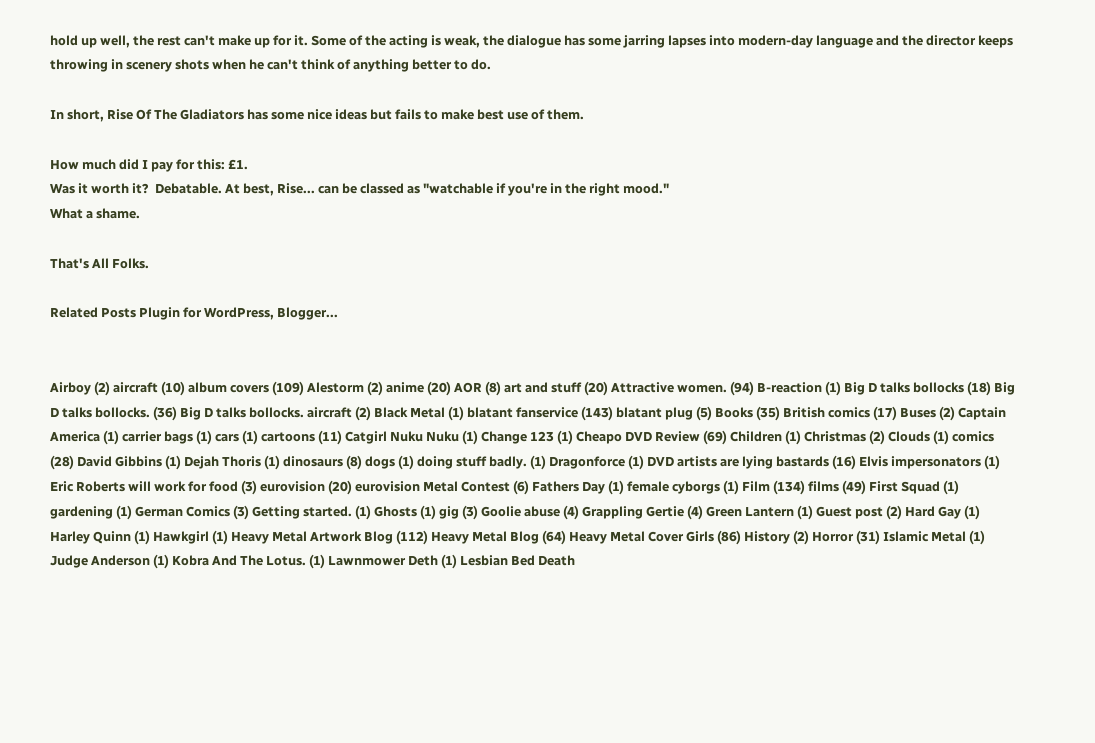hold up well, the rest can't make up for it. Some of the acting is weak, the dialogue has some jarring lapses into modern-day language and the director keeps throwing in scenery shots when he can't think of anything better to do.

In short, Rise Of The Gladiators has some nice ideas but fails to make best use of them.

How much did I pay for this: £1.
Was it worth it?  Debatable. At best, Rise... can be classed as "watchable if you're in the right mood."
What a shame.

That's All Folks.

Related Posts Plugin for WordPress, Blogger...


Airboy (2) aircraft (10) album covers (109) Alestorm (2) anime (20) AOR (8) art and stuff (20) Attractive women. (94) B-reaction (1) Big D talks bollocks (18) Big D talks bollocks. (36) Big D talks bollocks. aircraft (2) Black Metal (1) blatant fanservice (143) blatant plug (5) Books (35) British comics (17) Buses (2) Captain America (1) carrier bags (1) cars (1) cartoons (11) Catgirl Nuku Nuku (1) Change 123 (1) Cheapo DVD Review (69) Children (1) Christmas (2) Clouds (1) comics (28) David Gibbins (1) Dejah Thoris (1) dinosaurs (8) dogs (1) doing stuff badly. (1) Dragonforce (1) DVD artists are lying bastards (16) Elvis impersonators (1) Eric Roberts will work for food (3) eurovision (20) eurovision Metal Contest (6) Fathers Day (1) female cyborgs (1) Film (134) films (49) First Squad (1) gardening (1) German Comics (3) Getting started. (1) Ghosts (1) gig (3) Goolie abuse (4) Grappling Gertie (4) Green Lantern (1) Guest post (2) Hard Gay (1) Harley Quinn (1) Hawkgirl (1) Heavy Metal Artwork Blog (112) Heavy Metal Blog (64) Heavy Metal Cover Girls (86) History (2) Horror (31) Islamic Metal (1) Judge Anderson (1) Kobra And The Lotus. (1) Lawnmower Deth (1) Lesbian Bed Death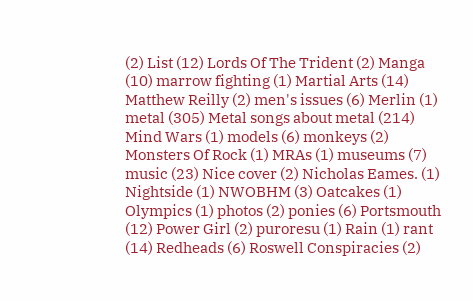(2) List (12) Lords Of The Trident (2) Manga (10) marrow fighting (1) Martial Arts (14) Matthew Reilly (2) men's issues (6) Merlin (1) metal (305) Metal songs about metal (214) Mind Wars (1) models (6) monkeys (2) Monsters Of Rock (1) MRAs (1) museums (7) music (23) Nice cover (2) Nicholas Eames. (1) Nightside (1) NWOBHM (3) Oatcakes (1) Olympics (1) photos (2) ponies (6) Portsmouth (12) Power Girl (2) puroresu (1) Rain (1) rant (14) Redheads (6) Roswell Conspiracies (2)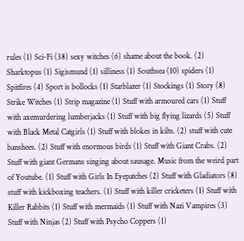rules (1) Sci-Fi (38) sexy witches (6) shame about the book. (2) Sharktopus (1) Sigismund (1) silliness (1) Southsea (10) spiders (1) Spitfires (4) Sport is bollocks (1) Starblazer (1) Stockings (1) Story (8) Strike Witches (1) Strip magazine (1) Stuff with armoured cars (1) Stuff with axemurdering lumberjacks (1) Stuff with big flying lizards (5) Stuff with Black Metal Catgirls (1) Stuff with blokes in kilts. (2) stuff with cute banshees. (2) Stuff with enormous birds (1) Stuff with Giant Crabs. (2) Stuff with giant Germans singing about sausage. Music from the weird part of Youtube. (1) Stuff with Girls In Eyepatches (2) Stuff with Gladiators (8) stuff with kickboxing teachers. (1) Stuff with killer cricketers (1) Stuff with Killer Rabbits (1) Stuff with mermaids (1) Stuff with Nazi Vampires (3) Stuff with Ninjas (2) Stuff with Psycho Coppers (1)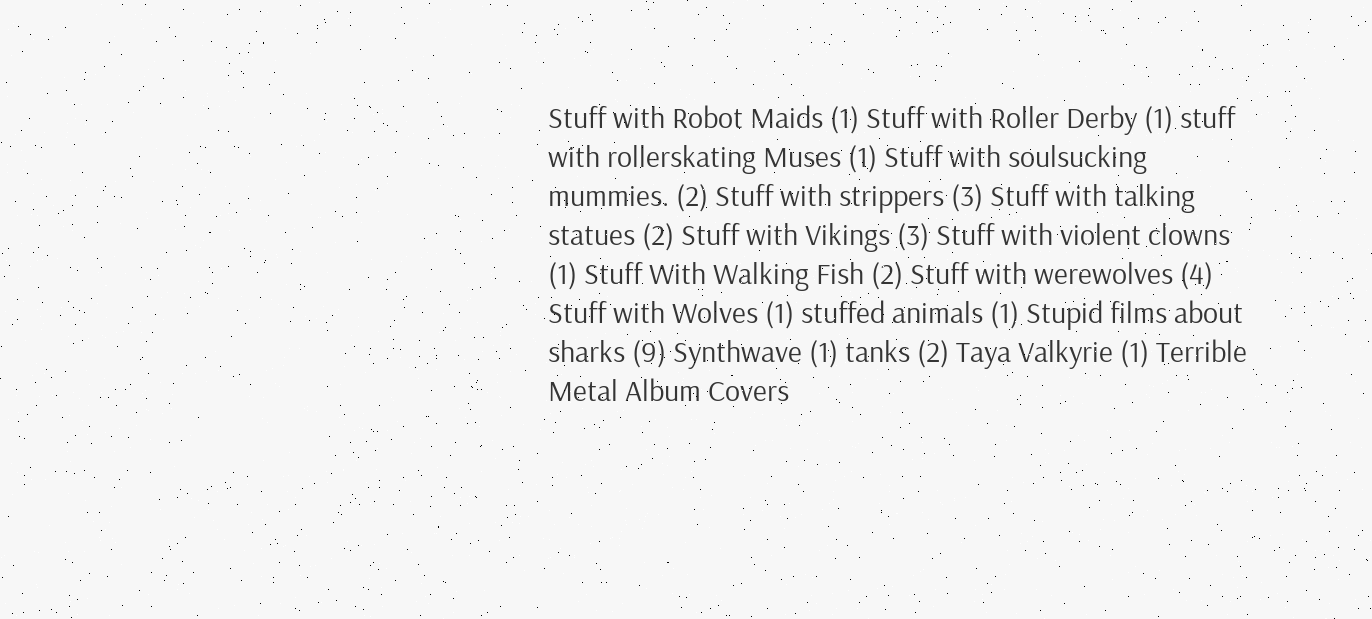Stuff with Robot Maids (1) Stuff with Roller Derby (1) stuff with rollerskating Muses (1) Stuff with soulsucking mummies. (2) Stuff with strippers (3) Stuff with talking statues (2) Stuff with Vikings (3) Stuff with violent clowns (1) Stuff With Walking Fish (2) Stuff with werewolves (4) Stuff with Wolves (1) stuffed animals (1) Stupid films about sharks (9) Synthwave (1) tanks (2) Taya Valkyrie (1) Terrible Metal Album Covers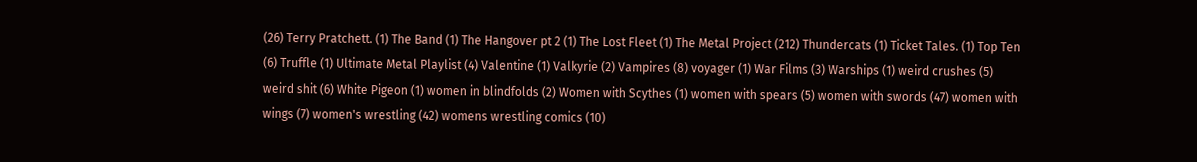(26) Terry Pratchett. (1) The Band (1) The Hangover pt 2 (1) The Lost Fleet (1) The Metal Project (212) Thundercats (1) Ticket Tales. (1) Top Ten (6) Truffle (1) Ultimate Metal Playlist (4) Valentine (1) Valkyrie (2) Vampires (8) voyager (1) War Films (3) Warships (1) weird crushes (5) weird shit (6) White Pigeon (1) women in blindfolds (2) Women with Scythes (1) women with spears (5) women with swords (47) women with wings (7) women's wrestling (42) womens wrestling comics (10)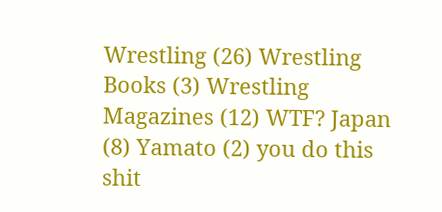Wrestling (26) Wrestling Books (3) Wrestling Magazines (12) WTF? Japan (8) Yamato (2) you do this shit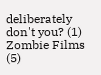deliberately don't you? (1) Zombie Films (5)